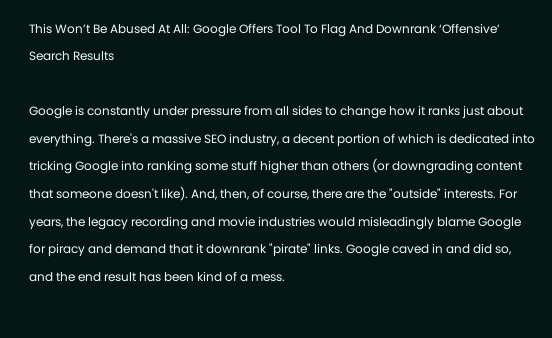This Won’t Be Abused At All: Google Offers Tool To Flag And Downrank ‘Offensive’ Search Results

Google is constantly under pressure from all sides to change how it ranks just about everything. There's a massive SEO industry, a decent portion of which is dedicated into tricking Google into ranking some stuff higher than others (or downgrading content that someone doesn't like). And, then, of course, there are the "outside" interests. For years, the legacy recording and movie industries would misleadingly blame Google for piracy and demand that it downrank "pirate" links. Google caved in and did so, and the end result has been kind of a mess.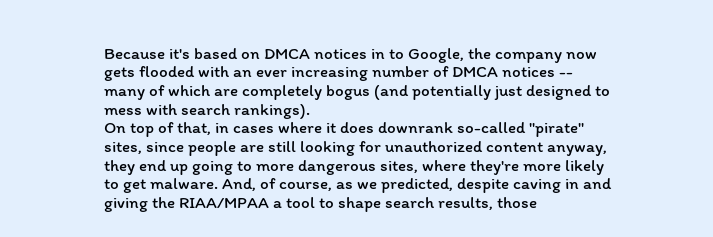Because it's based on DMCA notices in to Google, the company now gets flooded with an ever increasing number of DMCA notices -- many of which are completely bogus (and potentially just designed to mess with search rankings).
On top of that, in cases where it does downrank so-called "pirate" sites, since people are still looking for unauthorized content anyway, they end up going to more dangerous sites, where they're more likely to get malware. And, of course, as we predicted, despite caving in and giving the RIAA/MPAA a tool to shape search results, those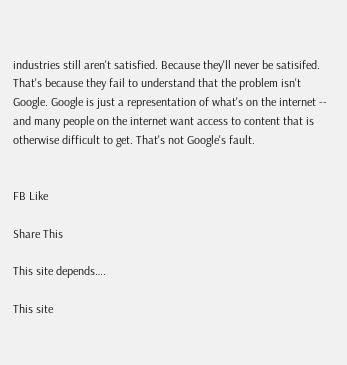industries still aren't satisfied. Because they'll never be satisifed. That's because they fail to understand that the problem isn't Google. Google is just a representation of what's on the internet -- and many people on the internet want access to content that is otherwise difficult to get. That's not Google's fault.


FB Like

Share This

This site depends….

This site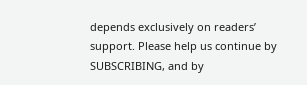depends exclusively on readers’ support. Please help us continue by SUBSCRIBING, and by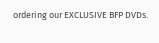ordering our EXCLUSIVE BFP DVDs.